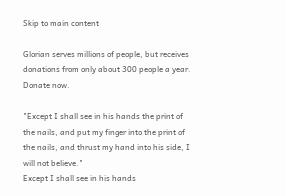Skip to main content

Glorian serves millions of people, but receives donations from only about 300 people a year. Donate now.

"Except I shall see in his hands the print of the nails, and put my finger into the print of the nails, and thrust my hand into his side, I will not believe."
Except I shall see in his hands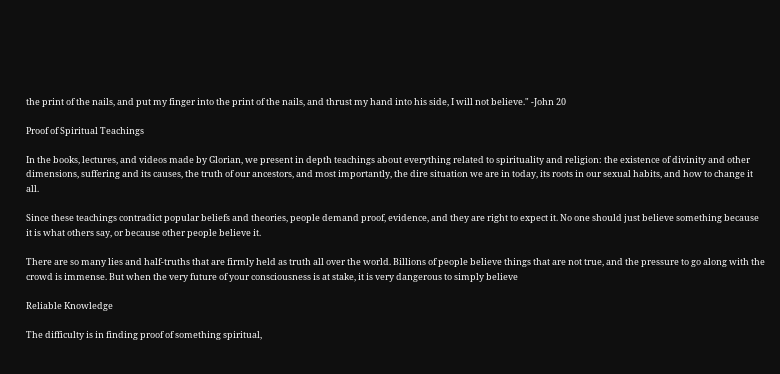the print of the nails, and put my finger into the print of the nails, and thrust my hand into his side, I will not believe." -John 20

Proof of Spiritual Teachings

In the books, lectures, and videos made by Glorian, we present in depth teachings about everything related to spirituality and religion: the existence of divinity and other dimensions, suffering and its causes, the truth of our ancestors, and most importantly, the dire situation we are in today, its roots in our sexual habits, and how to change it all.

Since these teachings contradict popular beliefs and theories, people demand proof, evidence, and they are right to expect it. No one should just believe something because it is what others say, or because other people believe it.

There are so many lies and half-truths that are firmly held as truth all over the world. Billions of people believe things that are not true, and the pressure to go along with the crowd is immense. But when the very future of your consciousness is at stake, it is very dangerous to simply believe

Reliable Knowledge

The difficulty is in finding proof of something spiritual,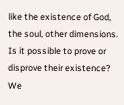like the existence of God, the soul, other dimensions. Is it possible to prove or disprove their existence? We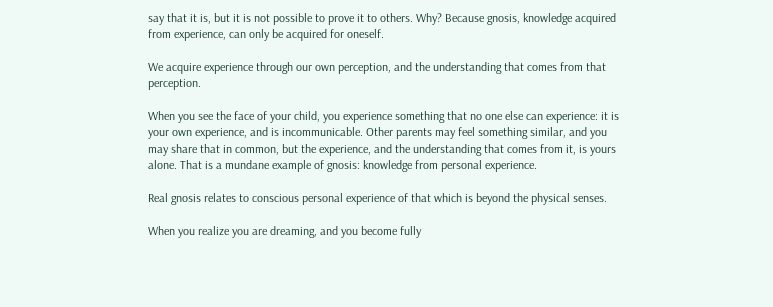say that it is, but it is not possible to prove it to others. Why? Because gnosis, knowledge acquired from experience, can only be acquired for oneself.

We acquire experience through our own perception, and the understanding that comes from that perception.

When you see the face of your child, you experience something that no one else can experience: it is your own experience, and is incommunicable. Other parents may feel something similar, and you may share that in common, but the experience, and the understanding that comes from it, is yours alone. That is a mundane example of gnosis: knowledge from personal experience.

Real gnosis relates to conscious personal experience of that which is beyond the physical senses.

When you realize you are dreaming, and you become fully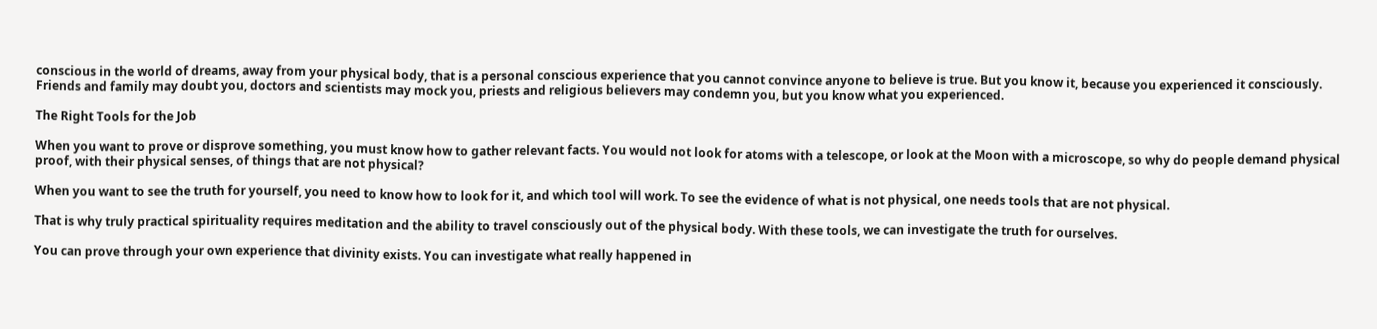conscious in the world of dreams, away from your physical body, that is a personal conscious experience that you cannot convince anyone to believe is true. But you know it, because you experienced it consciously. Friends and family may doubt you, doctors and scientists may mock you, priests and religious believers may condemn you, but you know what you experienced.

The Right Tools for the Job

When you want to prove or disprove something, you must know how to gather relevant facts. You would not look for atoms with a telescope, or look at the Moon with a microscope, so why do people demand physical proof, with their physical senses, of things that are not physical?

When you want to see the truth for yourself, you need to know how to look for it, and which tool will work. To see the evidence of what is not physical, one needs tools that are not physical.

That is why truly practical spirituality requires meditation and the ability to travel consciously out of the physical body. With these tools, we can investigate the truth for ourselves.

You can prove through your own experience that divinity exists. You can investigate what really happened in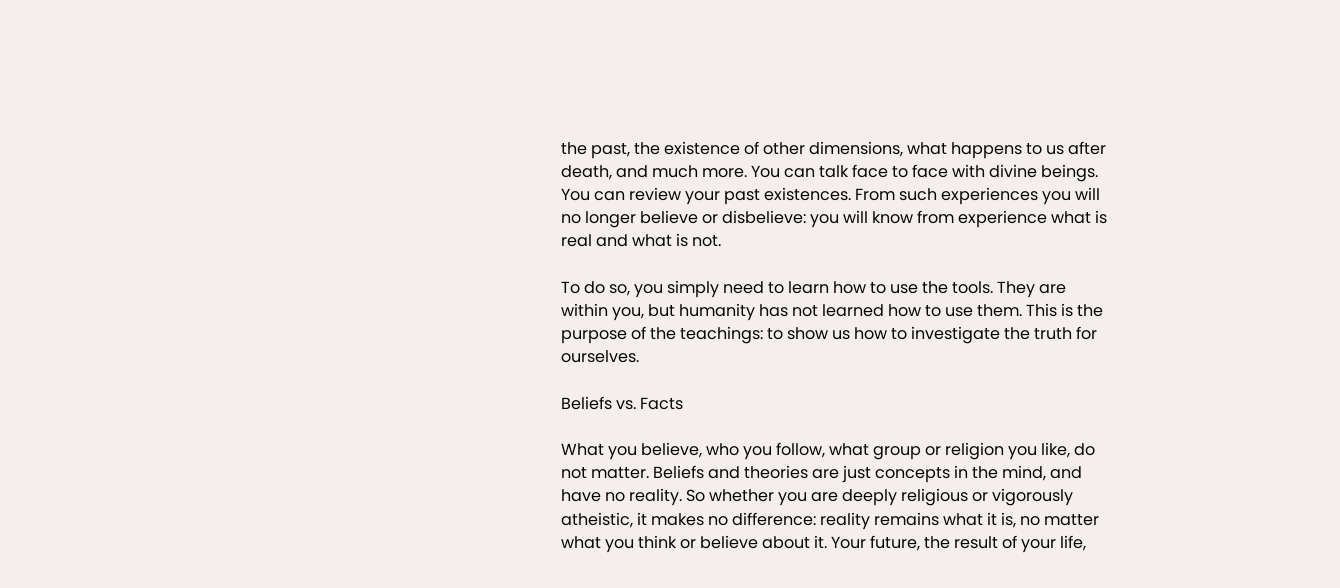the past, the existence of other dimensions, what happens to us after death, and much more. You can talk face to face with divine beings. You can review your past existences. From such experiences you will no longer believe or disbelieve: you will know from experience what is real and what is not.

To do so, you simply need to learn how to use the tools. They are within you, but humanity has not learned how to use them. This is the purpose of the teachings: to show us how to investigate the truth for ourselves.

Beliefs vs. Facts

What you believe, who you follow, what group or religion you like, do not matter. Beliefs and theories are just concepts in the mind, and have no reality. So whether you are deeply religious or vigorously atheistic, it makes no difference: reality remains what it is, no matter what you think or believe about it. Your future, the result of your life,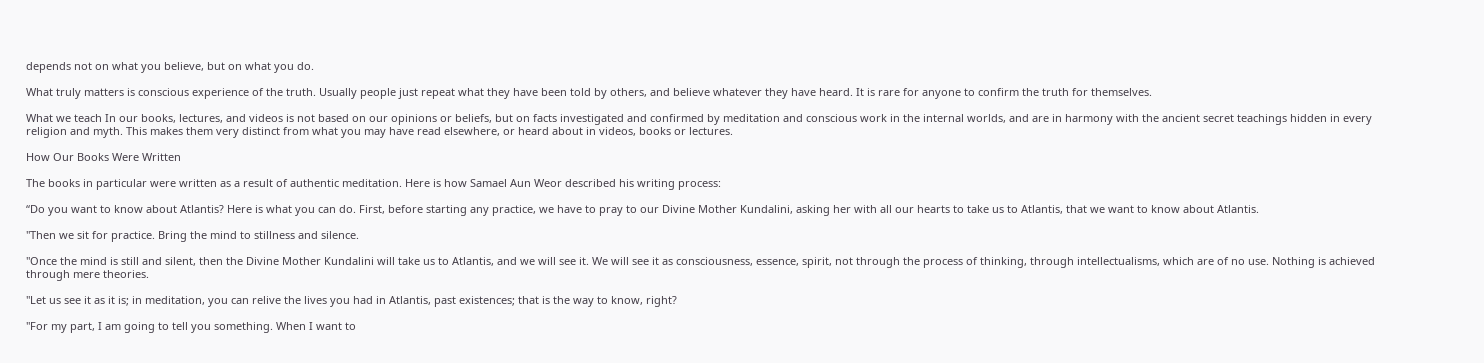depends not on what you believe, but on what you do.

What truly matters is conscious experience of the truth. Usually people just repeat what they have been told by others, and believe whatever they have heard. It is rare for anyone to confirm the truth for themselves.

What we teach In our books, lectures, and videos is not based on our opinions or beliefs, but on facts investigated and confirmed by meditation and conscious work in the internal worlds, and are in harmony with the ancient secret teachings hidden in every religion and myth. This makes them very distinct from what you may have read elsewhere, or heard about in videos, books or lectures.

How Our Books Were Written

The books in particular were written as a result of authentic meditation. Here is how Samael Aun Weor described his writing process:

“Do you want to know about Atlantis? Here is what you can do. First, before starting any practice, we have to pray to our Divine Mother Kundalini, asking her with all our hearts to take us to Atlantis, that we want to know about Atlantis.

"Then we sit for practice. Bring the mind to stillness and silence.

"Once the mind is still and silent, then the Divine Mother Kundalini will take us to Atlantis, and we will see it. We will see it as consciousness, essence, spirit, not through the process of thinking, through intellectualisms, which are of no use. Nothing is achieved through mere theories.

"Let us see it as it is; in meditation, you can relive the lives you had in Atlantis, past existences; that is the way to know, right?

"For my part, I am going to tell you something. When I want to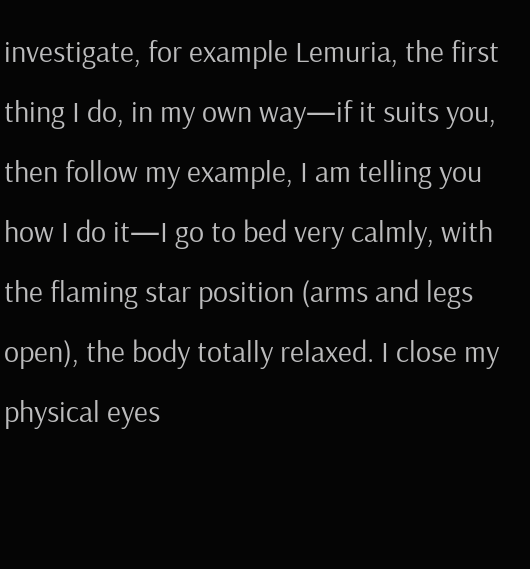investigate, for example Lemuria, the first thing I do, in my own way—if it suits you, then follow my example, I am telling you how I do it—I go to bed very calmly, with the flaming star position (arms and legs open), the body totally relaxed. I close my physical eyes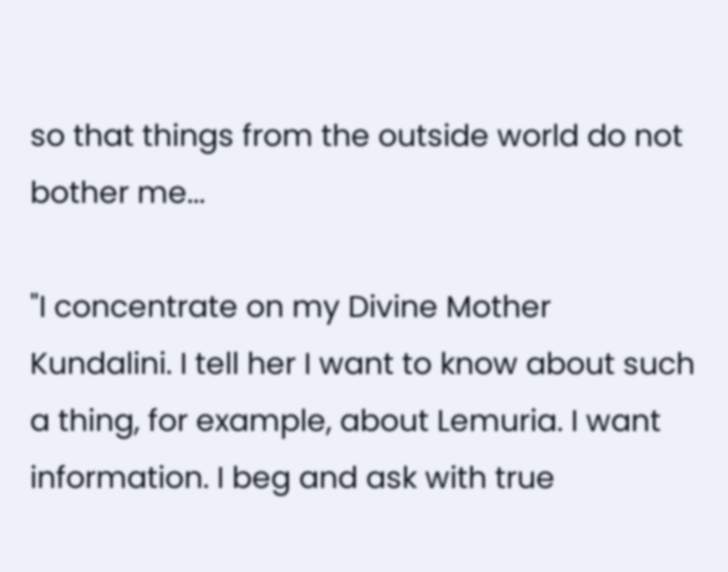so that things from the outside world do not bother me...

"I concentrate on my Divine Mother Kundalini. I tell her I want to know about such a thing, for example, about Lemuria. I want information. I beg and ask with true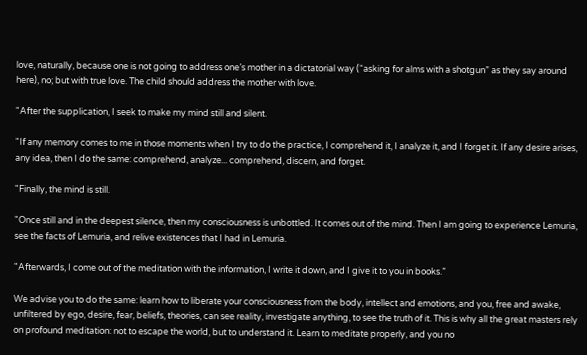love, naturally, because one is not going to address one’s mother in a dictatorial way (“asking for alms with a shotgun” as they say around here), no; but with true love. The child should address the mother with love.

"After the supplication, I seek to make my mind still and silent.

"If any memory comes to me in those moments when I try to do the practice, I comprehend it, I analyze it, and I forget it. If any desire arises, any idea, then I do the same: comprehend, analyze... comprehend, discern, and forget.

"Finally, the mind is still.

"Once still and in the deepest silence, then my consciousness is unbottled. It comes out of the mind. Then I am going to experience Lemuria, see the facts of Lemuria, and relive existences that I had in Lemuria.

"Afterwards, I come out of the meditation with the information, I write it down, and I give it to you in books.”

We advise you to do the same: learn how to liberate your consciousness from the body, intellect and emotions, and you, free and awake, unfiltered by ego, desire, fear, beliefs, theories, can see reality, investigate anything, to see the truth of it. This is why all the great masters rely on profound meditation: not to escape the world, but to understand it. Learn to meditate properly, and you no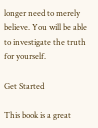longer need to merely believe. You will be able to investigate the truth for yourself.

Get Started

This book is a great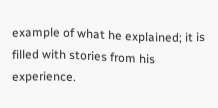example of what he explained; it is filled with stories from his experience.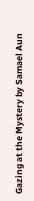Gazing at the Mystery by Samael Aun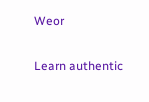Weor

Learn authentic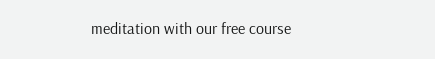meditation with our free course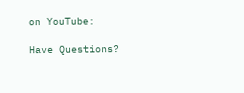on YouTube:

Have Questions?